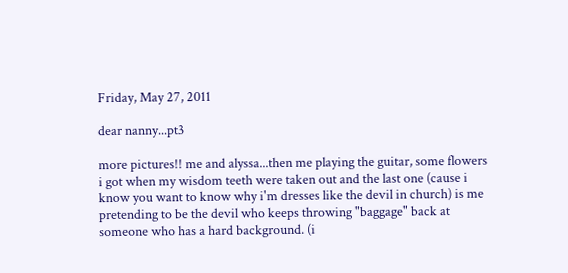Friday, May 27, 2011

dear nanny...pt3

more pictures!! me and alyssa...then me playing the guitar, some flowers i got when my wisdom teeth were taken out and the last one (cause i know you want to know why i'm dresses like the devil in church) is me pretending to be the devil who keeps throwing "baggage" back at someone who has a hard background. (i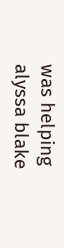was helping alyssa blake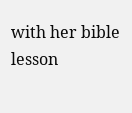with her bible lesson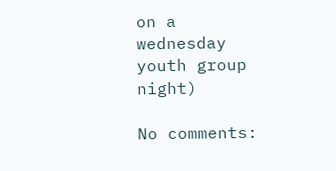on a wednesday youth group night)

No comments: